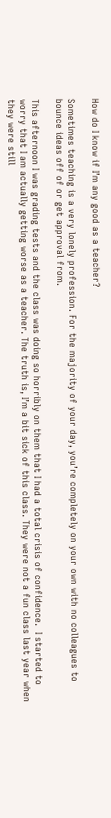How do I know if I’m any good as a teacher?

Sometimes teaching is a very lonely profession. For the majority of your day, you’re completely on your own with no colleagues to bounce ideas off of or get approval from.

This afternoon I was grading tests and the class was doing so horribly on them that I had a total crisis of confidence.  I started to worry that I am actually getting worse as a teacher. The truth is, I’m a bit sick of this class. They were not a fun class last year when they were still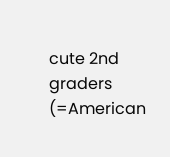cute 2nd graders (=American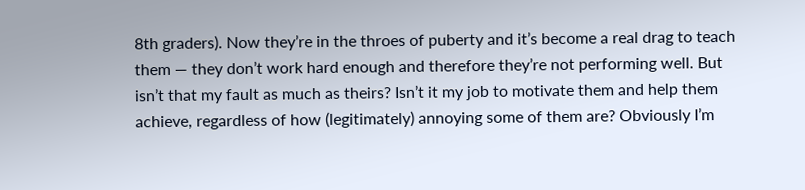8th graders). Now they’re in the throes of puberty and it’s become a real drag to teach them — they don’t work hard enough and therefore they’re not performing well. But isn’t that my fault as much as theirs? Isn’t it my job to motivate them and help them achieve, regardless of how (legitimately) annoying some of them are? Obviously I’m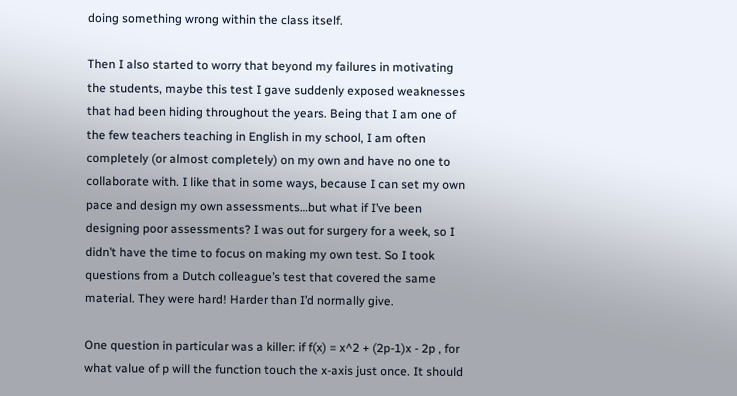doing something wrong within the class itself.

Then I also started to worry that beyond my failures in motivating the students, maybe this test I gave suddenly exposed weaknesses that had been hiding throughout the years. Being that I am one of the few teachers teaching in English in my school, I am often completely (or almost completely) on my own and have no one to collaborate with. I like that in some ways, because I can set my own pace and design my own assessments…but what if I’ve been designing poor assessments? I was out for surgery for a week, so I didn’t have the time to focus on making my own test. So I took questions from a Dutch colleague’s test that covered the same material. They were hard! Harder than I’d normally give.

One question in particular was a killer: if f(x) = x^2 + (2p-1)x - 2p , for what value of p will the function touch the x-axis just once. It should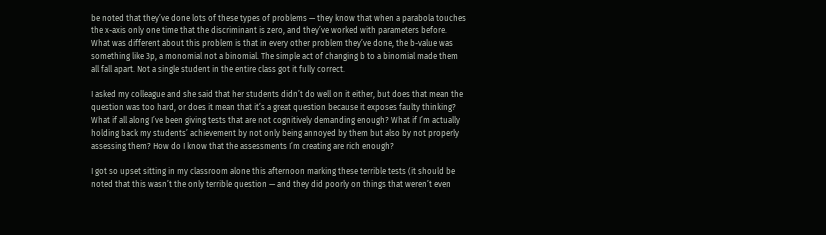be noted that they’ve done lots of these types of problems — they know that when a parabola touches the x-axis only one time that the discriminant is zero, and they’ve worked with parameters before. What was different about this problem is that in every other problem they’ve done, the b-value was something like 3p, a monomial not a binomial. The simple act of changing b to a binomial made them all fall apart. Not a single student in the entire class got it fully correct.

I asked my colleague and she said that her students didn’t do well on it either, but does that mean the question was too hard, or does it mean that it’s a great question because it exposes faulty thinking? What if all along I’ve been giving tests that are not cognitively demanding enough? What if I’m actually holding back my students’ achievement by not only being annoyed by them but also by not properly assessing them? How do I know that the assessments I’m creating are rich enough?

I got so upset sitting in my classroom alone this afternoon marking these terrible tests (it should be noted that this wasn’t the only terrible question — and they did poorly on things that weren’t even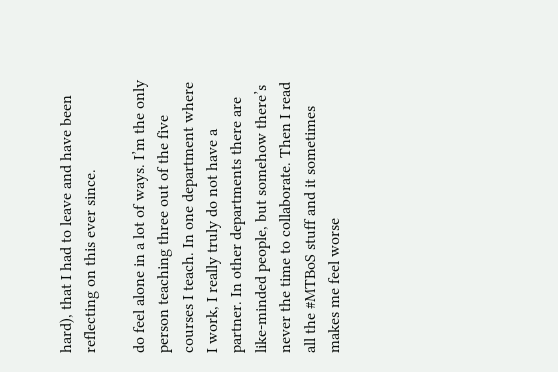hard), that I had to leave and have been reflecting on this ever since.

do feel alone in a lot of ways. I’m the only person teaching three out of the five courses I teach. In one department where I work, I really truly do not have a partner. In other departments there are like-minded people, but somehow there’s never the time to collaborate. Then I read all the #MTBoS stuff and it sometimes makes me feel worse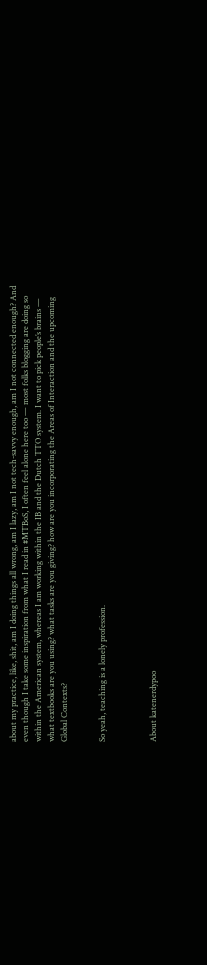about my practice, like, shit, am I doing things all wrong, am I lazy, am I not tech-savvy enough, am I not connected enough? And even though I take some inspiration from what I read in #MTBoS, I often feel alone here too — most folks blogging are doing so within the American system, whereas I am working within the IB and the Dutch TTO system. I want to pick people’s brains — what textbooks are you using? what tasks are you giving? how are you incorporating the Areas of Interaction and the upcoming Global Contexts?


So yeah, teaching is a lonely profession.



About katenerdypoo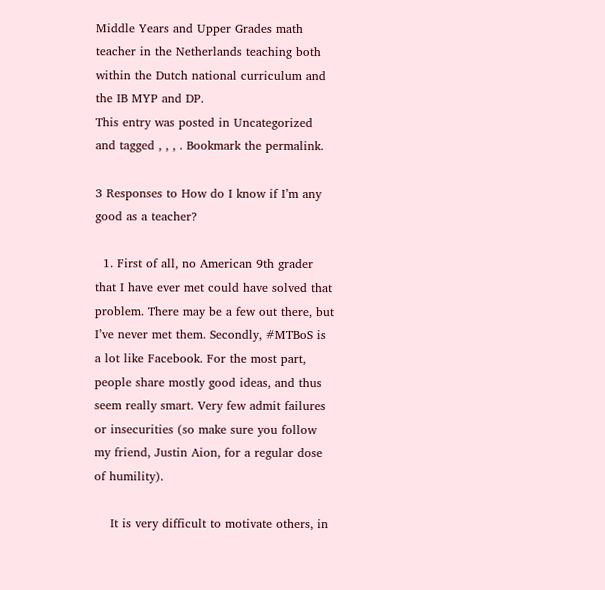Middle Years and Upper Grades math teacher in the Netherlands teaching both within the Dutch national curriculum and the IB MYP and DP.
This entry was posted in Uncategorized and tagged , , , . Bookmark the permalink.

3 Responses to How do I know if I’m any good as a teacher?

  1. First of all, no American 9th grader that I have ever met could have solved that problem. There may be a few out there, but I’ve never met them. Secondly, #MTBoS is a lot like Facebook. For the most part, people share mostly good ideas, and thus seem really smart. Very few admit failures or insecurities (so make sure you follow my friend, Justin Aion, for a regular dose of humility).

    It is very difficult to motivate others, in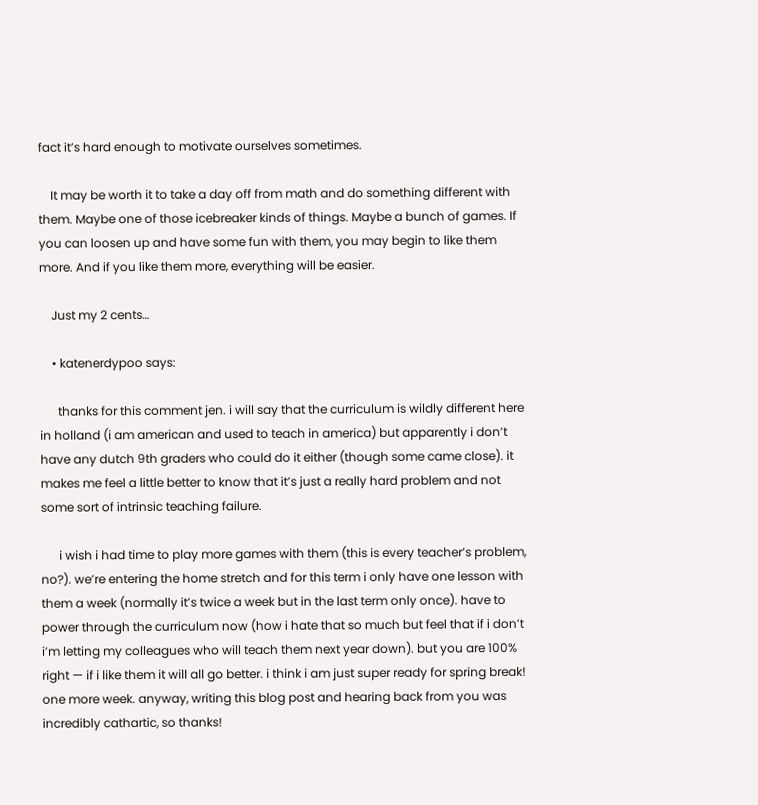fact it’s hard enough to motivate ourselves sometimes.

    It may be worth it to take a day off from math and do something different with them. Maybe one of those icebreaker kinds of things. Maybe a bunch of games. If you can loosen up and have some fun with them, you may begin to like them more. And if you like them more, everything will be easier.

    Just my 2 cents…

    • katenerdypoo says:

      thanks for this comment jen. i will say that the curriculum is wildly different here in holland (i am american and used to teach in america) but apparently i don’t have any dutch 9th graders who could do it either (though some came close). it makes me feel a little better to know that it’s just a really hard problem and not some sort of intrinsic teaching failure.

      i wish i had time to play more games with them (this is every teacher’s problem, no?). we’re entering the home stretch and for this term i only have one lesson with them a week (normally it’s twice a week but in the last term only once). have to power through the curriculum now (how i hate that so much but feel that if i don’t i’m letting my colleagues who will teach them next year down). but you are 100% right — if i like them it will all go better. i think i am just super ready for spring break! one more week. anyway, writing this blog post and hearing back from you was incredibly cathartic, so thanks!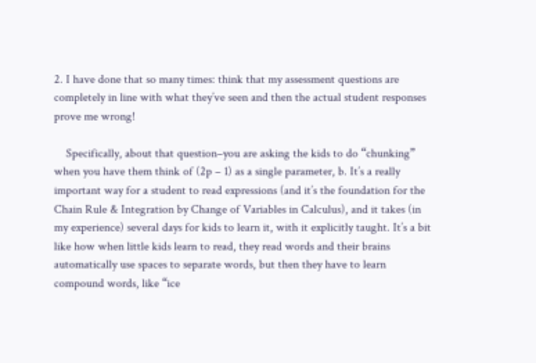2. I have done that so many times: think that my assessment questions are completely in line with what they’ve seen and then the actual student responses prove me wrong!

    Specifically, about that question–you are asking the kids to do “chunking” when you have them think of (2p – 1) as a single parameter, b. It’s a really important way for a student to read expressions (and it’s the foundation for the Chain Rule & Integration by Change of Variables in Calculus), and it takes (in my experience) several days for kids to learn it, with it explicitly taught. It’s a bit like how when little kids learn to read, they read words and their brains automatically use spaces to separate words, but then they have to learn compound words, like “ice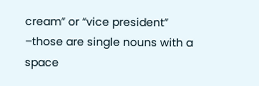cream” or “vice president” –those are single nouns with a space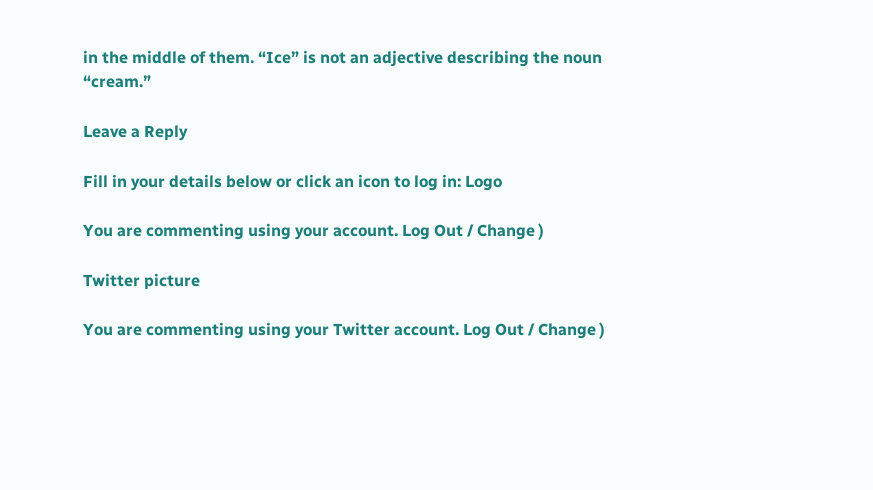in the middle of them. “Ice” is not an adjective describing the noun “cream.”

Leave a Reply

Fill in your details below or click an icon to log in: Logo

You are commenting using your account. Log Out / Change )

Twitter picture

You are commenting using your Twitter account. Log Out / Change )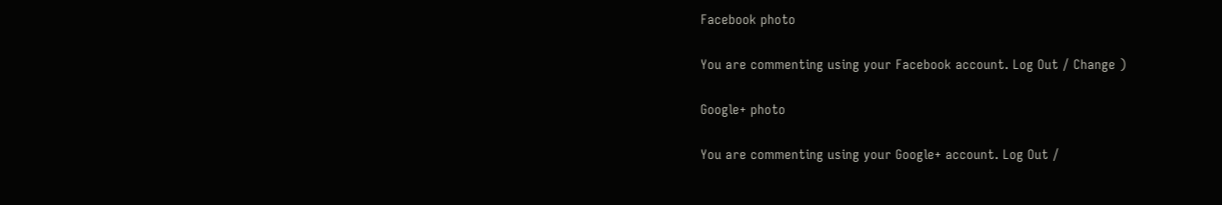Facebook photo

You are commenting using your Facebook account. Log Out / Change )

Google+ photo

You are commenting using your Google+ account. Log Out /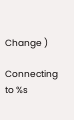Change )

Connecting to %s